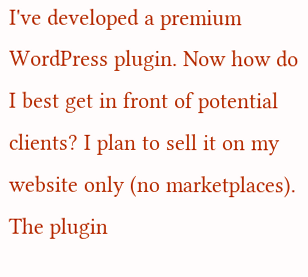I've developed a premium WordPress plugin. Now how do I best get in front of potential clients? I plan to sell it on my website only (no marketplaces). The plugin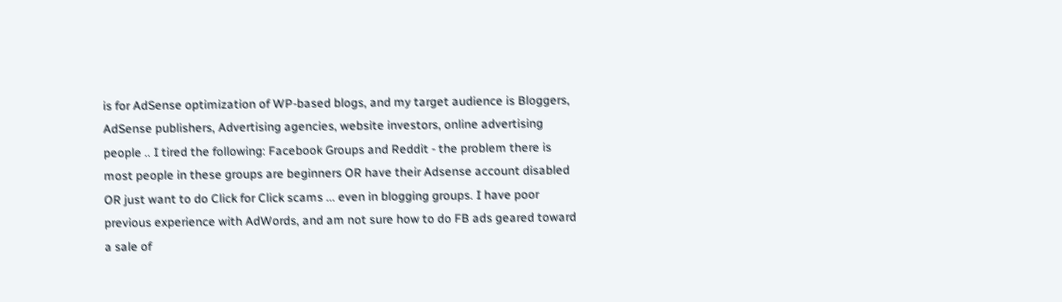is for AdSense optimization of WP-based blogs, and my target audience is Bloggers, AdSense publishers, Advertising agencies, website investors, online advertising people .. I tired the following: Facebook Groups and Reddit - the problem there is most people in these groups are beginners OR have their Adsense account disabled OR just want to do Click for Click scams ... even in blogging groups. I have poor previous experience with AdWords, and am not sure how to do FB ads geared toward a sale of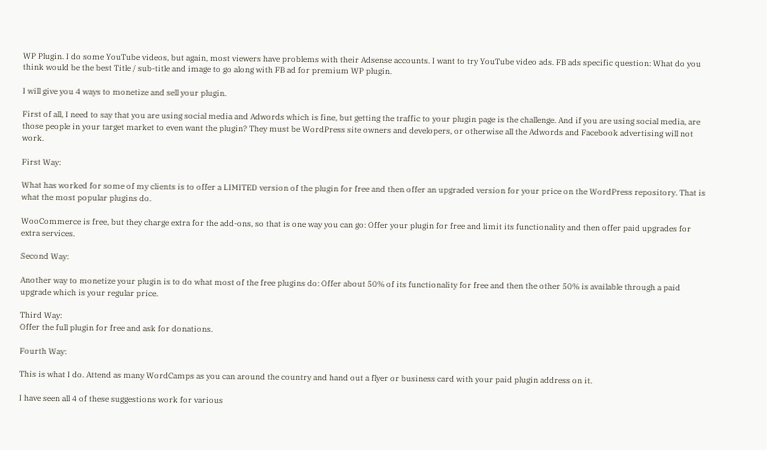WP Plugin. I do some YouTube videos, but again, most viewers have problems with their Adsense accounts. I want to try YouTube video ads. FB ads specific question: What do you think would be the best Title / sub-title and image to go along with FB ad for premium WP plugin.

I will give you 4 ways to monetize and sell your plugin.

First of all, I need to say that you are using social media and Adwords which is fine, but getting the traffic to your plugin page is the challenge. And if you are using social media, are those people in your target market to even want the plugin? They must be WordPress site owners and developers, or otherwise all the Adwords and Facebook advertising will not work.

First Way:

What has worked for some of my clients is to offer a LIMITED version of the plugin for free and then offer an upgraded version for your price on the WordPress repository. That is what the most popular plugins do.

WooCommerce is free, but they charge extra for the add-ons, so that is one way you can go: Offer your plugin for free and limit its functionality and then offer paid upgrades for extra services.

Second Way:

Another way to monetize your plugin is to do what most of the free plugins do: Offer about 50% of its functionality for free and then the other 50% is available through a paid upgrade which is your regular price.

Third Way:
Offer the full plugin for free and ask for donations.

Fourth Way:

This is what I do. Attend as many WordCamps as you can around the country and hand out a flyer or business card with your paid plugin address on it.

I have seen all 4 of these suggestions work for various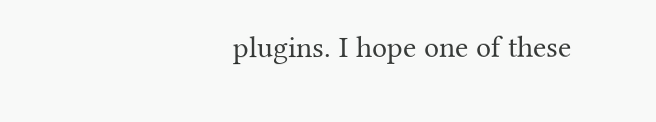plugins. I hope one of these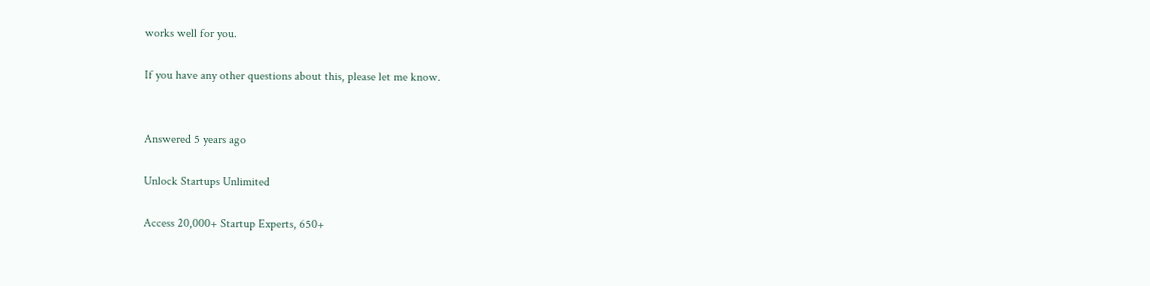works well for you.

If you have any other questions about this, please let me know.


Answered 5 years ago

Unlock Startups Unlimited

Access 20,000+ Startup Experts, 650+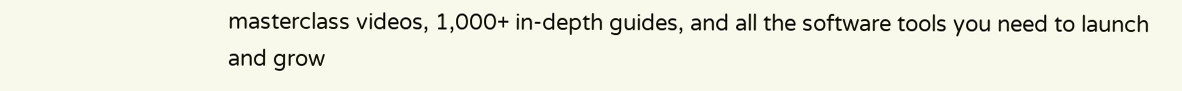masterclass videos, 1,000+ in-depth guides, and all the software tools you need to launch and grow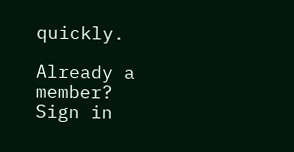quickly.

Already a member? Sign in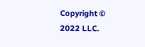Copyright © 2022 LLC.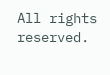All rights reserved.